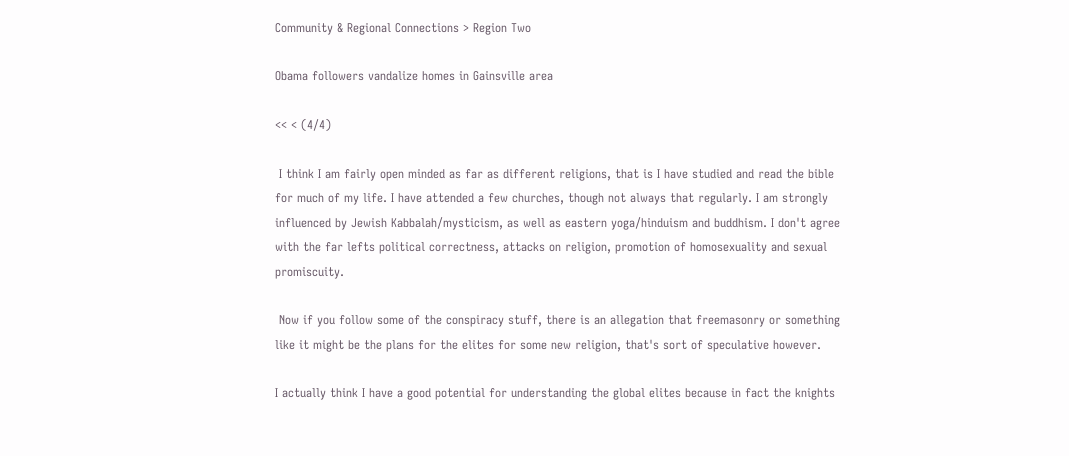Community & Regional Connections > Region Two

Obama followers vandalize homes in Gainsville area

<< < (4/4)

 I think I am fairly open minded as far as different religions, that is I have studied and read the bible for much of my life. I have attended a few churches, though not always that regularly. I am strongly influenced by Jewish Kabbalah/mysticism, as well as eastern yoga/hinduism and buddhism. I don't agree with the far lefts political correctness, attacks on religion, promotion of homosexuality and sexual promiscuity.

 Now if you follow some of the conspiracy stuff, there is an allegation that freemasonry or something like it might be the plans for the elites for some new religion, that's sort of speculative however.

I actually think I have a good potential for understanding the global elites because in fact the knights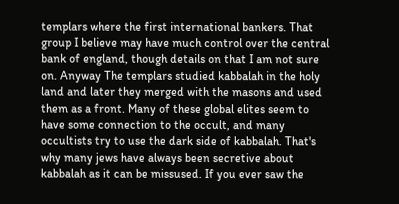templars where the first international bankers. That group I believe may have much control over the central bank of england, though details on that I am not sure on. Anyway The templars studied kabbalah in the holy land and later they merged with the masons and used them as a front. Many of these global elites seem to have some connection to the occult, and many occultists try to use the dark side of kabbalah. That's why many jews have always been secretive about kabbalah as it can be missused. If you ever saw the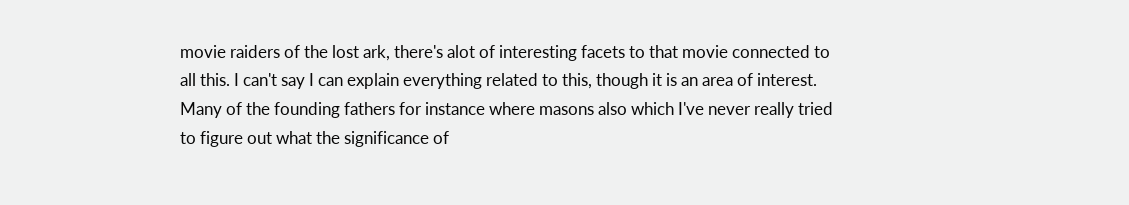movie raiders of the lost ark, there's alot of interesting facets to that movie connected to all this. I can't say I can explain everything related to this, though it is an area of interest. Many of the founding fathers for instance where masons also which I've never really tried to figure out what the significance of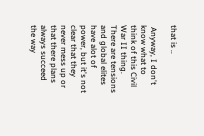that is ..

 Anyway, I don't know what to think of this Civil War II thing. There are tensions and global elites have alot of power, but it's not clear that they never mess up or that there plans always succeed the way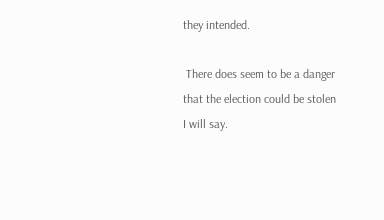they intended.

 There does seem to be a danger that the election could be stolen I will say.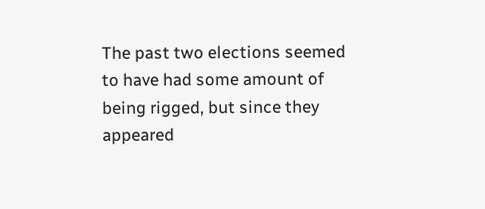The past two elections seemed to have had some amount of being rigged, but since they appeared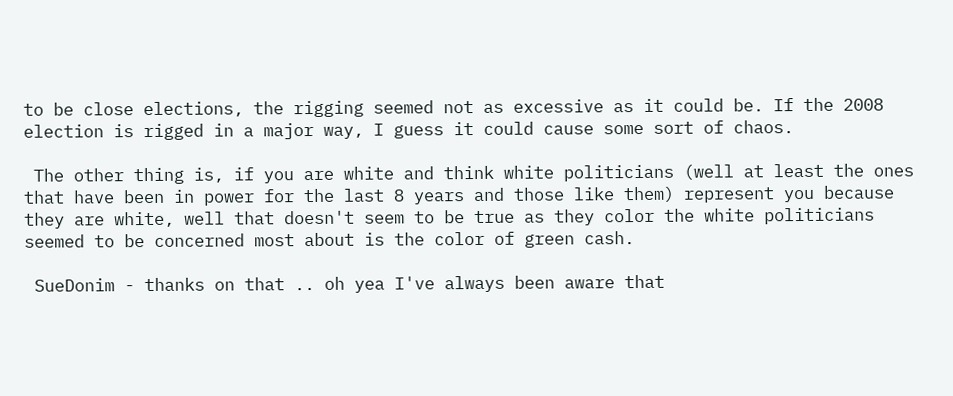to be close elections, the rigging seemed not as excessive as it could be. If the 2008 election is rigged in a major way, I guess it could cause some sort of chaos.

 The other thing is, if you are white and think white politicians (well at least the ones that have been in power for the last 8 years and those like them) represent you because they are white, well that doesn't seem to be true as they color the white politicians seemed to be concerned most about is the color of green cash.

 SueDonim - thanks on that .. oh yea I've always been aware that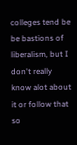colleges tend be be bastions of liberalism, but I don't really know alot about it or follow that so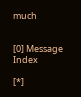much


[0] Message Index

[*]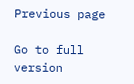Previous page

Go to full version